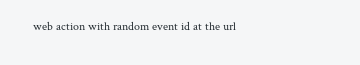web action with random event id at the url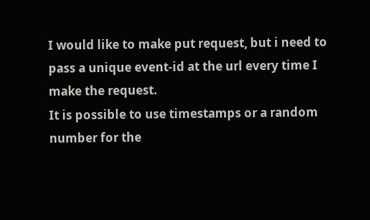I would like to make put request, but i need to pass a unique event-id at the url every time I make the request.
It is possible to use timestamps or a random number for the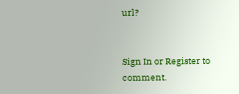url?


Sign In or Register to comment.